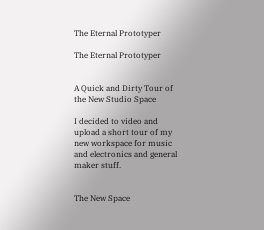The Eternal Prototyper

The Eternal Prototyper


A Quick and Dirty Tour of the New Studio Space

I decided to video and upload a short tour of my new workspace for music and electronics and general maker stuff.


The New Space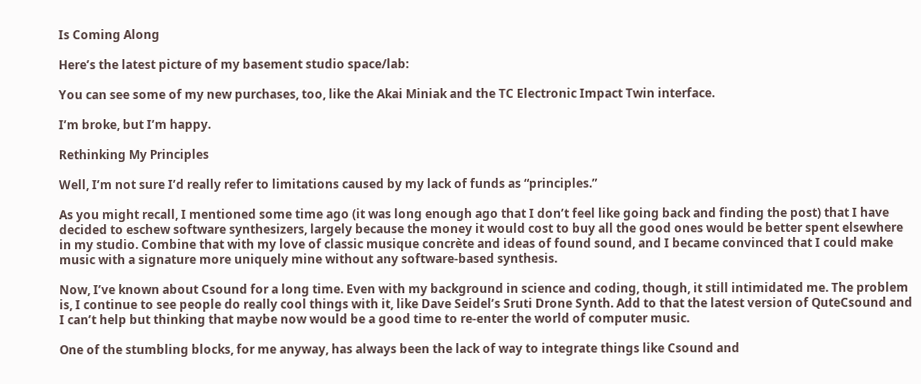Is Coming Along

Here’s the latest picture of my basement studio space/lab:

You can see some of my new purchases, too, like the Akai Miniak and the TC Electronic Impact Twin interface.

I’m broke, but I’m happy.

Rethinking My Principles

Well, I’m not sure I’d really refer to limitations caused by my lack of funds as “principles.”

As you might recall, I mentioned some time ago (it was long enough ago that I don’t feel like going back and finding the post) that I have decided to eschew software synthesizers, largely because the money it would cost to buy all the good ones would be better spent elsewhere in my studio. Combine that with my love of classic musique concrète and ideas of found sound, and I became convinced that I could make music with a signature more uniquely mine without any software-based synthesis.

Now, I’ve known about Csound for a long time. Even with my background in science and coding, though, it still intimidated me. The problem is, I continue to see people do really cool things with it, like Dave Seidel’s Sruti Drone Synth. Add to that the latest version of QuteCsound and I can’t help but thinking that maybe now would be a good time to re-enter the world of computer music.

One of the stumbling blocks, for me anyway, has always been the lack of way to integrate things like Csound and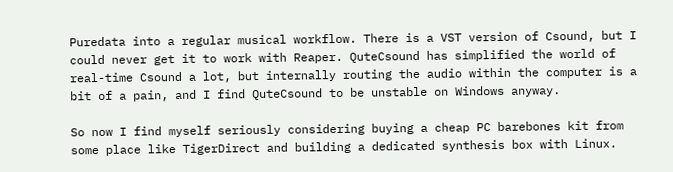Puredata into a regular musical workflow. There is a VST version of Csound, but I could never get it to work with Reaper. QuteCsound has simplified the world of real-time Csound a lot, but internally routing the audio within the computer is a bit of a pain, and I find QuteCsound to be unstable on Windows anyway.

So now I find myself seriously considering buying a cheap PC barebones kit from some place like TigerDirect and building a dedicated synthesis box with Linux.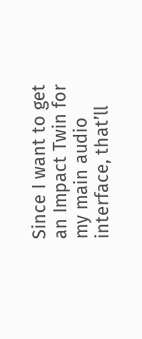Since I want to get an Impact Twin for my main audio interface, that’ll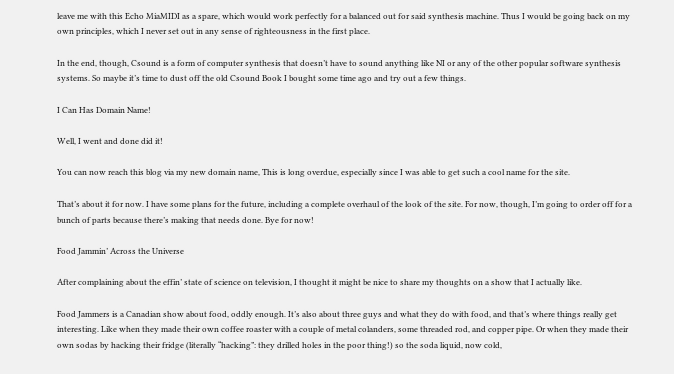leave me with this Echo MiaMIDI as a spare, which would work perfectly for a balanced out for said synthesis machine. Thus I would be going back on my own principles, which I never set out in any sense of righteousness in the first place.

In the end, though, Csound is a form of computer synthesis that doesn’t have to sound anything like NI or any of the other popular software synthesis systems. So maybe it’s time to dust off the old Csound Book I bought some time ago and try out a few things.

I Can Has Domain Name!

Well, I went and done did it!

You can now reach this blog via my new domain name, This is long overdue, especially since I was able to get such a cool name for the site.

That’s about it for now. I have some plans for the future, including a complete overhaul of the look of the site. For now, though, I’m going to order off for a bunch of parts because there’s making that needs done. Bye for now!

Food Jammin’ Across the Universe

After complaining about the effin’ state of science on television, I thought it might be nice to share my thoughts on a show that I actually like.

Food Jammers is a Canadian show about food, oddly enough. It’s also about three guys and what they do with food, and that’s where things really get interesting. Like when they made their own coffee roaster with a couple of metal colanders, some threaded rod, and copper pipe. Or when they made their own sodas by hacking their fridge (literally “hacking”: they drilled holes in the poor thing!) so the soda liquid, now cold,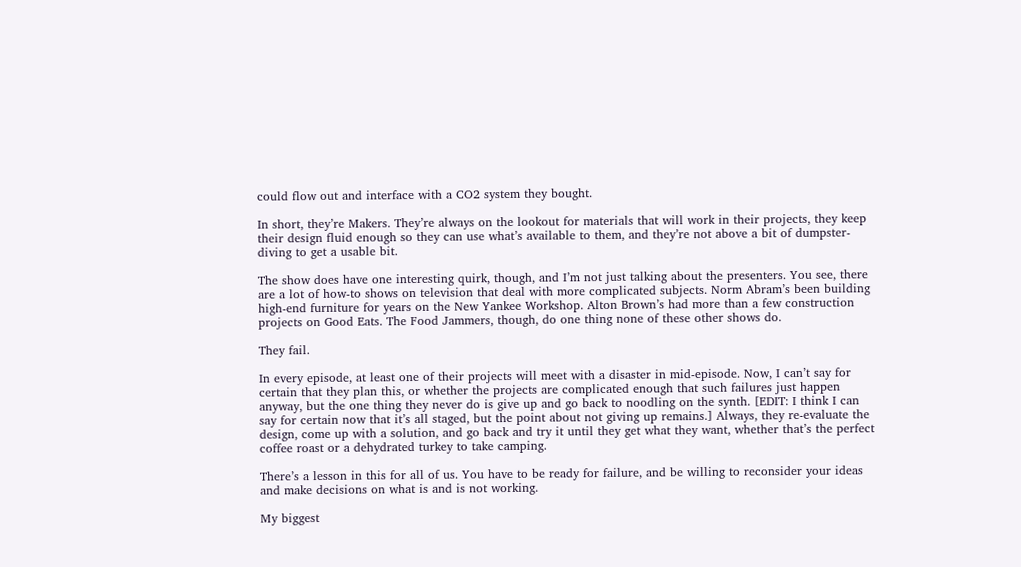could flow out and interface with a CO2 system they bought.

In short, they’re Makers. They’re always on the lookout for materials that will work in their projects, they keep their design fluid enough so they can use what’s available to them, and they’re not above a bit of dumpster-diving to get a usable bit.

The show does have one interesting quirk, though, and I’m not just talking about the presenters. You see, there are a lot of how-to shows on television that deal with more complicated subjects. Norm Abram’s been building high-end furniture for years on the New Yankee Workshop. Alton Brown’s had more than a few construction projects on Good Eats. The Food Jammers, though, do one thing none of these other shows do.

They fail.

In every episode, at least one of their projects will meet with a disaster in mid-episode. Now, I can’t say for certain that they plan this, or whether the projects are complicated enough that such failures just happen anyway, but the one thing they never do is give up and go back to noodling on the synth. [EDIT: I think I can say for certain now that it’s all staged, but the point about not giving up remains.] Always, they re-evaluate the design, come up with a solution, and go back and try it until they get what they want, whether that’s the perfect coffee roast or a dehydrated turkey to take camping.

There’s a lesson in this for all of us. You have to be ready for failure, and be willing to reconsider your ideas and make decisions on what is and is not working.

My biggest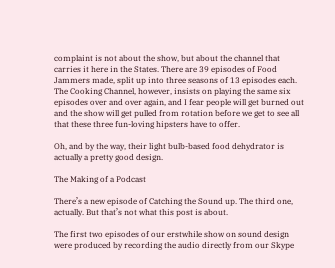complaint is not about the show, but about the channel that carries it here in the States. There are 39 episodes of Food Jammers made, split up into three seasons of 13 episodes each. The Cooking Channel, however, insists on playing the same six episodes over and over again, and I fear people will get burned out and the show will get pulled from rotation before we get to see all that these three fun-loving hipsters have to offer.

Oh, and by the way, their light bulb-based food dehydrator is actually a pretty good design.

The Making of a Podcast

There’s a new episode of Catching the Sound up. The third one, actually. But that’s not what this post is about.

The first two episodes of our erstwhile show on sound design were produced by recording the audio directly from our Skype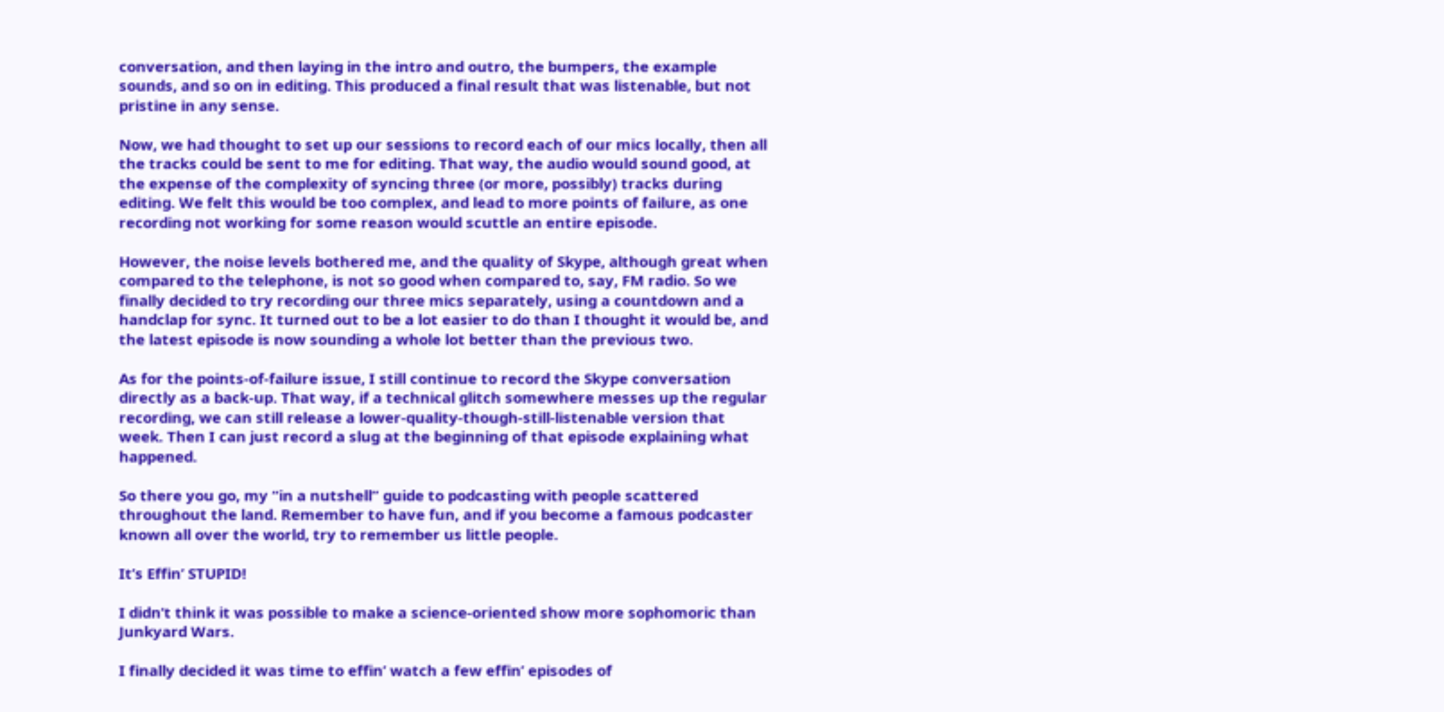conversation, and then laying in the intro and outro, the bumpers, the example sounds, and so on in editing. This produced a final result that was listenable, but not pristine in any sense.

Now, we had thought to set up our sessions to record each of our mics locally, then all the tracks could be sent to me for editing. That way, the audio would sound good, at the expense of the complexity of syncing three (or more, possibly) tracks during editing. We felt this would be too complex, and lead to more points of failure, as one recording not working for some reason would scuttle an entire episode.

However, the noise levels bothered me, and the quality of Skype, although great when compared to the telephone, is not so good when compared to, say, FM radio. So we finally decided to try recording our three mics separately, using a countdown and a handclap for sync. It turned out to be a lot easier to do than I thought it would be, and the latest episode is now sounding a whole lot better than the previous two.

As for the points-of-failure issue, I still continue to record the Skype conversation directly as a back-up. That way, if a technical glitch somewhere messes up the regular recording, we can still release a lower-quality-though-still-listenable version that week. Then I can just record a slug at the beginning of that episode explaining what happened.

So there you go, my “in a nutshell” guide to podcasting with people scattered throughout the land. Remember to have fun, and if you become a famous podcaster known all over the world, try to remember us little people.

It’s Effin’ STUPID!

I didn’t think it was possible to make a science-oriented show more sophomoric than Junkyard Wars.

I finally decided it was time to effin’ watch a few effin’ episodes of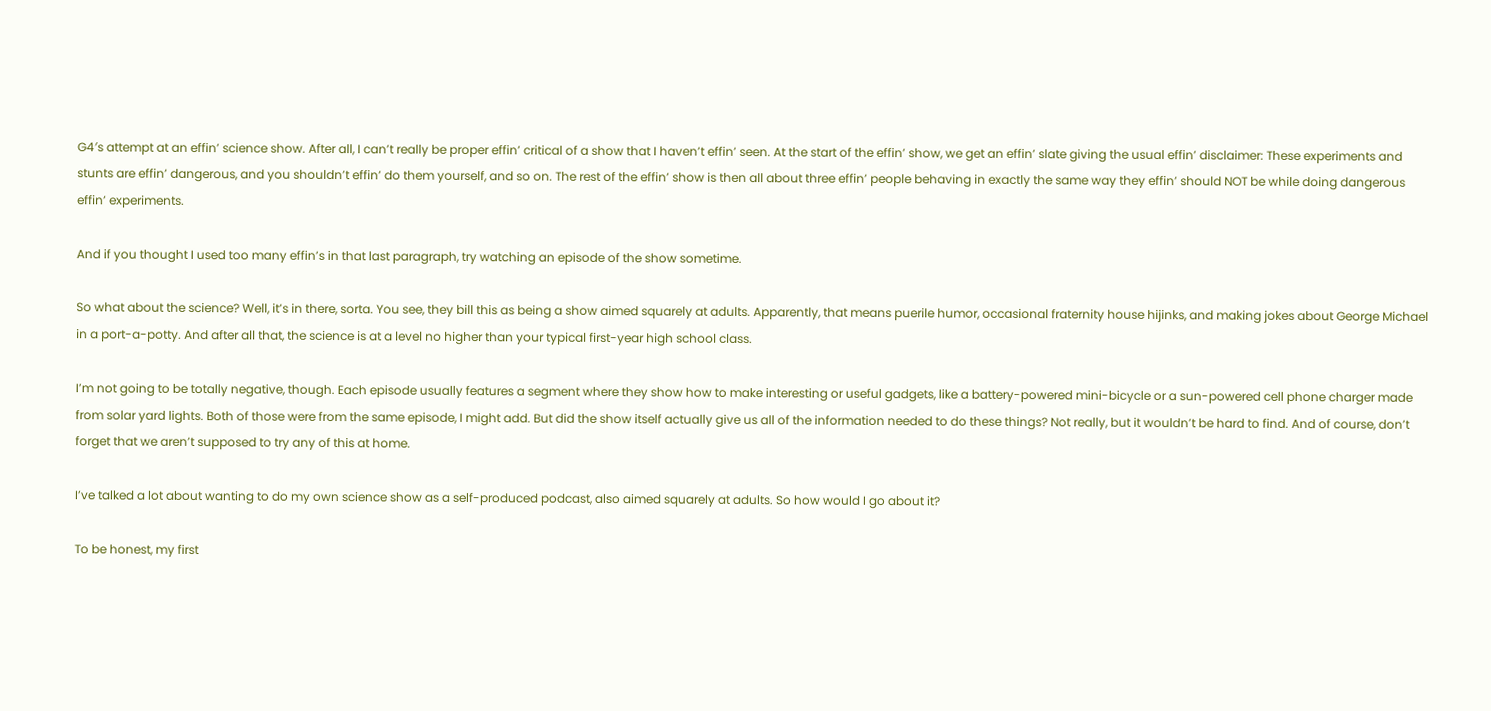G4′s attempt at an effin’ science show. After all, I can’t really be proper effin’ critical of a show that I haven’t effin’ seen. At the start of the effin’ show, we get an effin’ slate giving the usual effin’ disclaimer: These experiments and stunts are effin’ dangerous, and you shouldn’t effin’ do them yourself, and so on. The rest of the effin’ show is then all about three effin’ people behaving in exactly the same way they effin’ should NOT be while doing dangerous effin’ experiments.

And if you thought I used too many effin’s in that last paragraph, try watching an episode of the show sometime.

So what about the science? Well, it’s in there, sorta. You see, they bill this as being a show aimed squarely at adults. Apparently, that means puerile humor, occasional fraternity house hijinks, and making jokes about George Michael in a port-a-potty. And after all that, the science is at a level no higher than your typical first-year high school class.

I’m not going to be totally negative, though. Each episode usually features a segment where they show how to make interesting or useful gadgets, like a battery-powered mini-bicycle or a sun-powered cell phone charger made from solar yard lights. Both of those were from the same episode, I might add. But did the show itself actually give us all of the information needed to do these things? Not really, but it wouldn’t be hard to find. And of course, don’t forget that we aren’t supposed to try any of this at home.

I’ve talked a lot about wanting to do my own science show as a self-produced podcast, also aimed squarely at adults. So how would I go about it?

To be honest, my first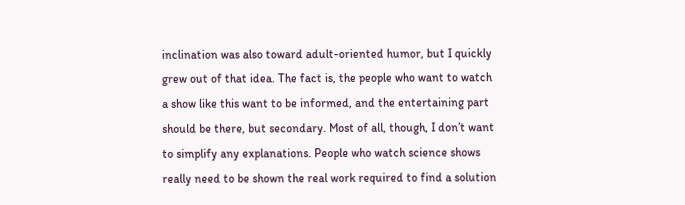inclination was also toward adult-oriented humor, but I quickly grew out of that idea. The fact is, the people who want to watch a show like this want to be informed, and the entertaining part should be there, but secondary. Most of all, though, I don’t want to simplify any explanations. People who watch science shows really need to be shown the real work required to find a solution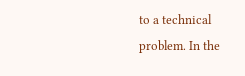to a technical problem. In the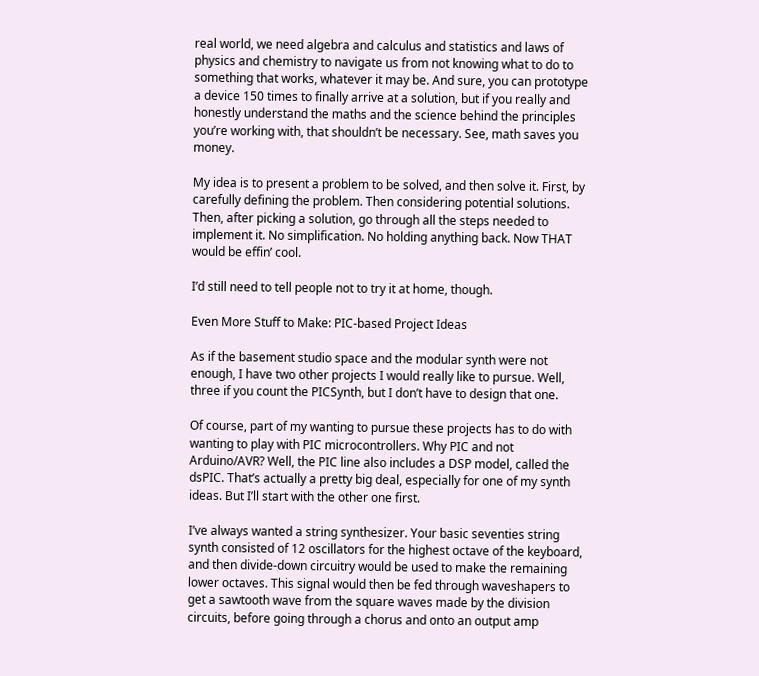real world, we need algebra and calculus and statistics and laws of physics and chemistry to navigate us from not knowing what to do to something that works, whatever it may be. And sure, you can prototype a device 150 times to finally arrive at a solution, but if you really and honestly understand the maths and the science behind the principles you’re working with, that shouldn’t be necessary. See, math saves you money.

My idea is to present a problem to be solved, and then solve it. First, by carefully defining the problem. Then considering potential solutions. Then, after picking a solution, go through all the steps needed to implement it. No simplification. No holding anything back. Now THAT would be effin’ cool.

I’d still need to tell people not to try it at home, though.

Even More Stuff to Make: PIC-based Project Ideas

As if the basement studio space and the modular synth were not enough, I have two other projects I would really like to pursue. Well, three if you count the PICSynth, but I don’t have to design that one.

Of course, part of my wanting to pursue these projects has to do with wanting to play with PIC microcontrollers. Why PIC and not Arduino/AVR? Well, the PIC line also includes a DSP model, called the dsPIC. That’s actually a pretty big deal, especially for one of my synth ideas. But I’ll start with the other one first.

I’ve always wanted a string synthesizer. Your basic seventies string synth consisted of 12 oscillators for the highest octave of the keyboard, and then divide-down circuitry would be used to make the remaining lower octaves. This signal would then be fed through waveshapers to get a sawtooth wave from the square waves made by the division circuits, before going through a chorus and onto an output amp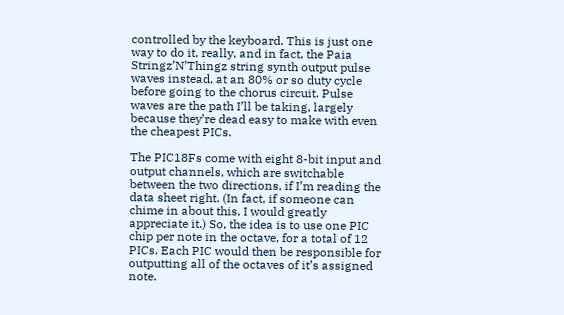controlled by the keyboard. This is just one way to do it, really, and in fact, the Paia Stringz’N’Thingz string synth output pulse waves instead, at an 80% or so duty cycle before going to the chorus circuit. Pulse waves are the path I’ll be taking, largely because they’re dead easy to make with even the cheapest PICs.

The PIC18Fs come with eight 8-bit input and output channels, which are switchable between the two directions, if I’m reading the data sheet right. (In fact, if someone can chime in about this, I would greatly appreciate it.) So, the idea is to use one PIC chip per note in the octave, for a total of 12 PICs. Each PIC would then be responsible for outputting all of the octaves of it’s assigned note.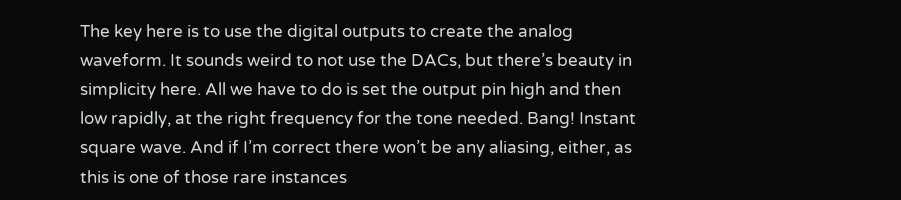The key here is to use the digital outputs to create the analog waveform. It sounds weird to not use the DACs, but there’s beauty in simplicity here. All we have to do is set the output pin high and then low rapidly, at the right frequency for the tone needed. Bang! Instant square wave. And if I’m correct there won’t be any aliasing, either, as this is one of those rare instances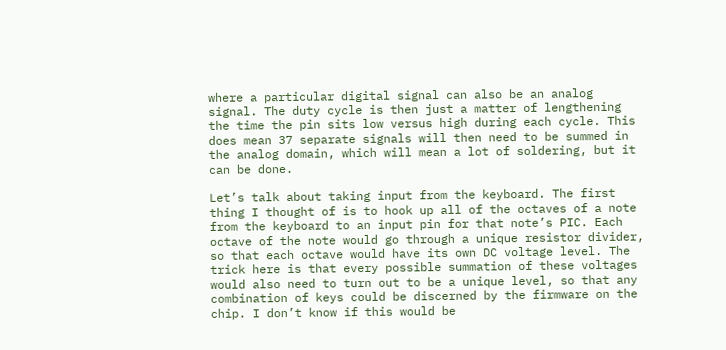where a particular digital signal can also be an analog signal. The duty cycle is then just a matter of lengthening the time the pin sits low versus high during each cycle. This does mean 37 separate signals will then need to be summed in the analog domain, which will mean a lot of soldering, but it can be done.

Let’s talk about taking input from the keyboard. The first thing I thought of is to hook up all of the octaves of a note from the keyboard to an input pin for that note’s PIC. Each octave of the note would go through a unique resistor divider, so that each octave would have its own DC voltage level. The trick here is that every possible summation of these voltages would also need to turn out to be a unique level, so that any combination of keys could be discerned by the firmware on the chip. I don’t know if this would be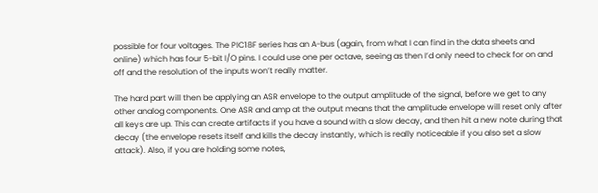possible for four voltages. The PIC18F series has an A-bus (again, from what I can find in the data sheets and online) which has four 5-bit I/O pins. I could use one per octave, seeing as then I’d only need to check for on and off and the resolution of the inputs won’t really matter.

The hard part will then be applying an ASR envelope to the output amplitude of the signal, before we get to any other analog components. One ASR and amp at the output means that the amplitude envelope will reset only after all keys are up. This can create artifacts if you have a sound with a slow decay, and then hit a new note during that decay (the envelope resets itself and kills the decay instantly, which is really noticeable if you also set a slow attack). Also, if you are holding some notes,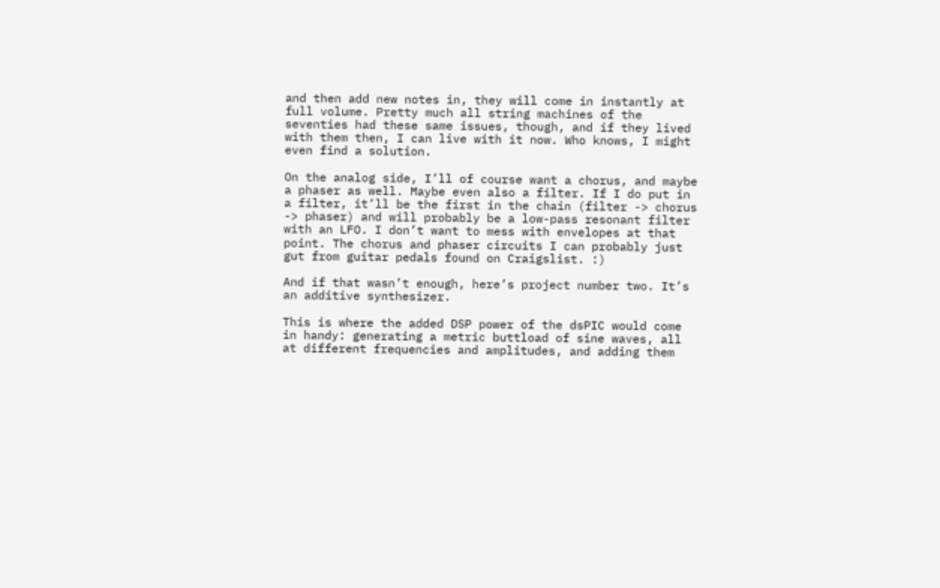and then add new notes in, they will come in instantly at full volume. Pretty much all string machines of the seventies had these same issues, though, and if they lived with them then, I can live with it now. Who knows, I might even find a solution.

On the analog side, I’ll of course want a chorus, and maybe a phaser as well. Maybe even also a filter. If I do put in a filter, it’ll be the first in the chain (filter -> chorus -> phaser) and will probably be a low-pass resonant filter with an LFO. I don’t want to mess with envelopes at that point. The chorus and phaser circuits I can probably just gut from guitar pedals found on Craigslist. :)

And if that wasn’t enough, here’s project number two. It’s an additive synthesizer.

This is where the added DSP power of the dsPIC would come in handy: generating a metric buttload of sine waves, all at different frequencies and amplitudes, and adding them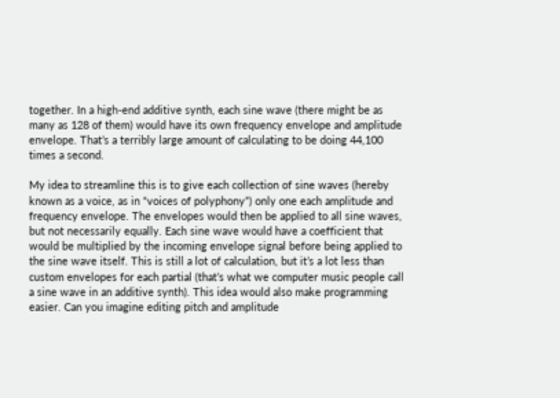together. In a high-end additive synth, each sine wave (there might be as many as 128 of them) would have its own frequency envelope and amplitude envelope. That’s a terribly large amount of calculating to be doing 44,100 times a second.

My idea to streamline this is to give each collection of sine waves (hereby known as a voice, as in “voices of polyphony”) only one each amplitude and frequency envelope. The envelopes would then be applied to all sine waves, but not necessarily equally. Each sine wave would have a coefficient that would be multiplied by the incoming envelope signal before being applied to the sine wave itself. This is still a lot of calculation, but it’s a lot less than custom envelopes for each partial (that’s what we computer music people call a sine wave in an additive synth). This idea would also make programming easier. Can you imagine editing pitch and amplitude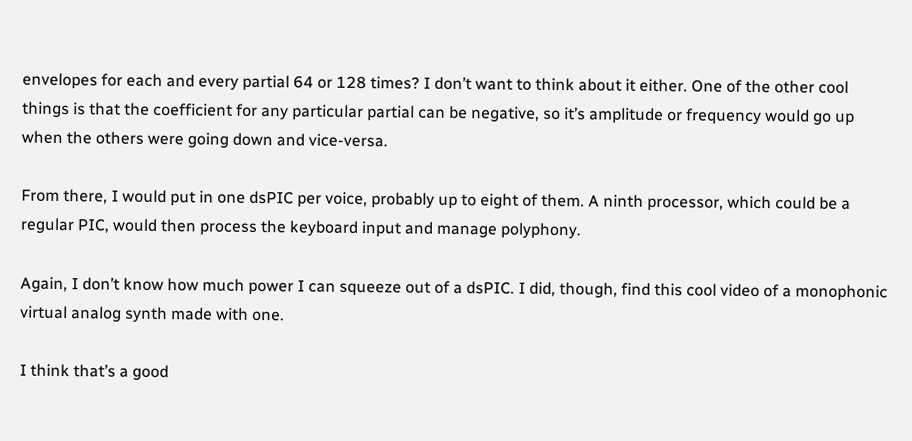envelopes for each and every partial 64 or 128 times? I don’t want to think about it either. One of the other cool things is that the coefficient for any particular partial can be negative, so it’s amplitude or frequency would go up when the others were going down and vice-versa.

From there, I would put in one dsPIC per voice, probably up to eight of them. A ninth processor, which could be a regular PIC, would then process the keyboard input and manage polyphony.

Again, I don’t know how much power I can squeeze out of a dsPIC. I did, though, find this cool video of a monophonic virtual analog synth made with one.

I think that’s a good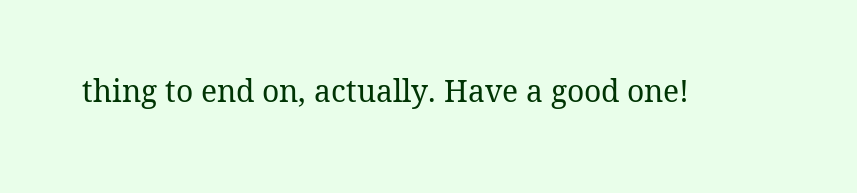thing to end on, actually. Have a good one!